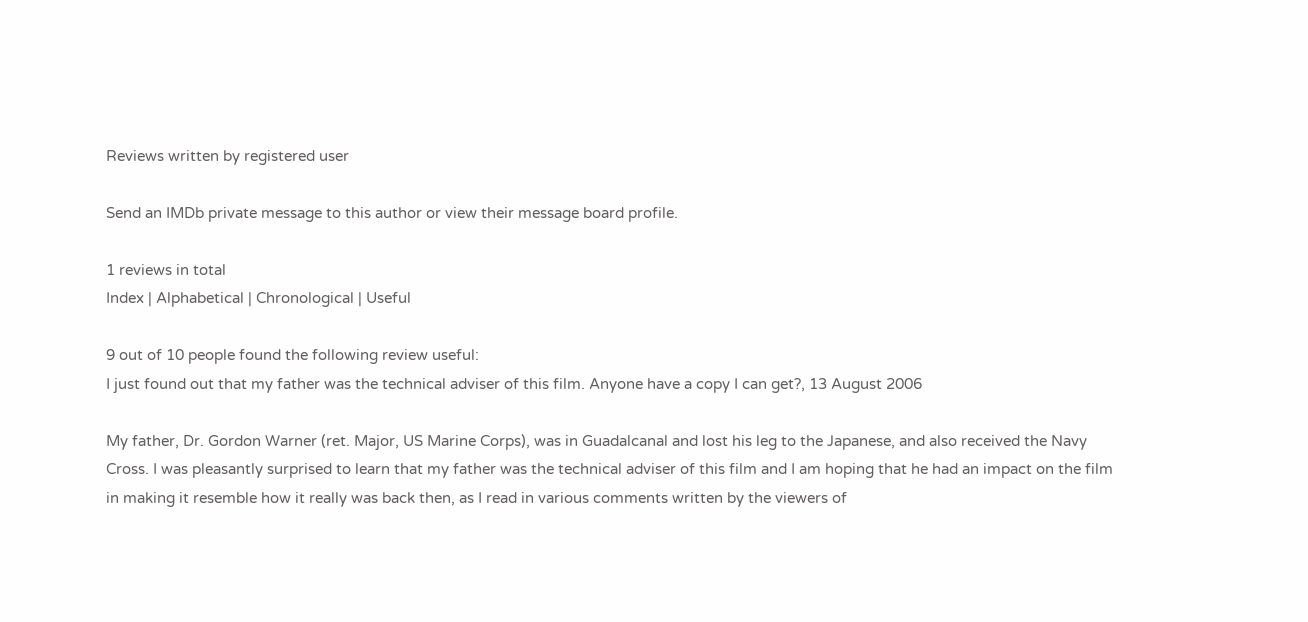Reviews written by registered user

Send an IMDb private message to this author or view their message board profile.

1 reviews in total
Index | Alphabetical | Chronological | Useful

9 out of 10 people found the following review useful:
I just found out that my father was the technical adviser of this film. Anyone have a copy I can get?, 13 August 2006

My father, Dr. Gordon Warner (ret. Major, US Marine Corps), was in Guadalcanal and lost his leg to the Japanese, and also received the Navy Cross. I was pleasantly surprised to learn that my father was the technical adviser of this film and I am hoping that he had an impact on the film in making it resemble how it really was back then, as I read in various comments written by the viewers of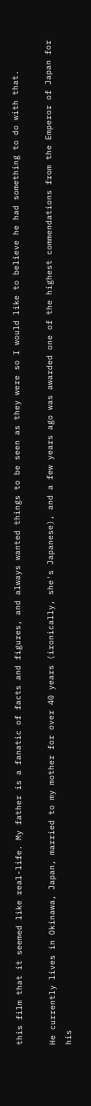this film that it seemed like real-life. My father is a fanatic of facts and figures, and always wanted things to be seen as they were so I would like to believe he had something to do with that.

He currently lives in Okinawa, Japan, married to my mother for over 40 years (ironically, she's Japanese), and a few years ago was awarded one of the highest commendations from the Emperor of Japan for his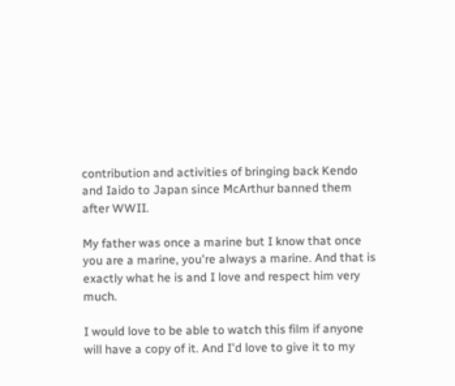contribution and activities of bringing back Kendo and Iaido to Japan since McArthur banned them after WWII.

My father was once a marine but I know that once you are a marine, you're always a marine. And that is exactly what he is and I love and respect him very much.

I would love to be able to watch this film if anyone will have a copy of it. And I'd love to give it to my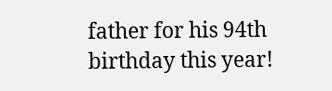father for his 94th birthday this year!